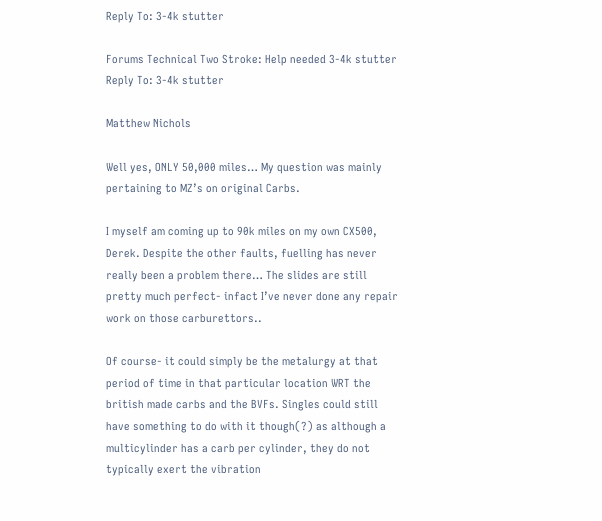Reply To: 3-4k stutter

Forums Technical Two Stroke: Help needed 3-4k stutter Reply To: 3-4k stutter

Matthew Nichols

Well yes, ONLY 50,000 miles… My question was mainly pertaining to MZ’s on original Carbs.

I myself am coming up to 90k miles on my own CX500, Derek. Despite the other faults, fuelling has never really been a problem there… The slides are still pretty much perfect- infact I’ve never done any repair work on those carburettors..

Of course- it could simply be the metalurgy at that period of time in that particular location WRT the british made carbs and the BVFs. Singles could still have something to do with it though(?) as although a multicylinder has a carb per cylinder, they do not typically exert the vibration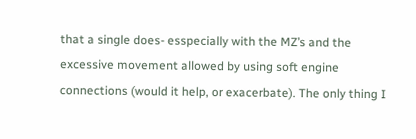that a single does- esspecially with the MZ’s and the excessive movement allowed by using soft engine connections (would it help, or exacerbate). The only thing I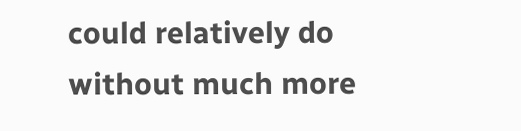could relatively do without much more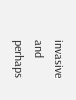invasive and perhaps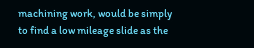machining work, would be simply to find a low mileage slide as the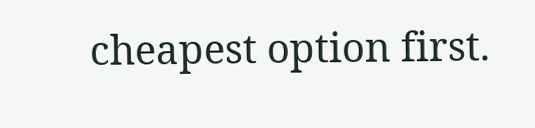cheapest option first.